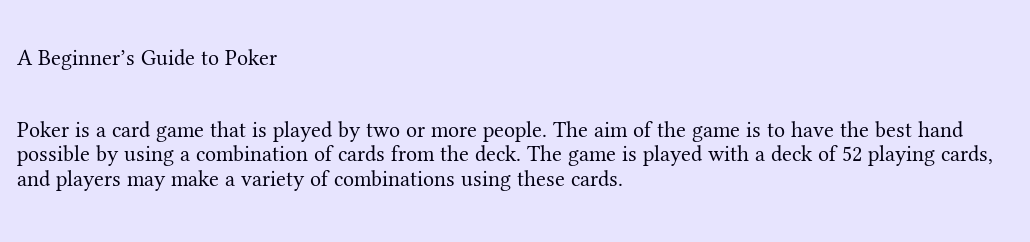A Beginner’s Guide to Poker


Poker is a card game that is played by two or more people. The aim of the game is to have the best hand possible by using a combination of cards from the deck. The game is played with a deck of 52 playing cards, and players may make a variety of combinations using these cards.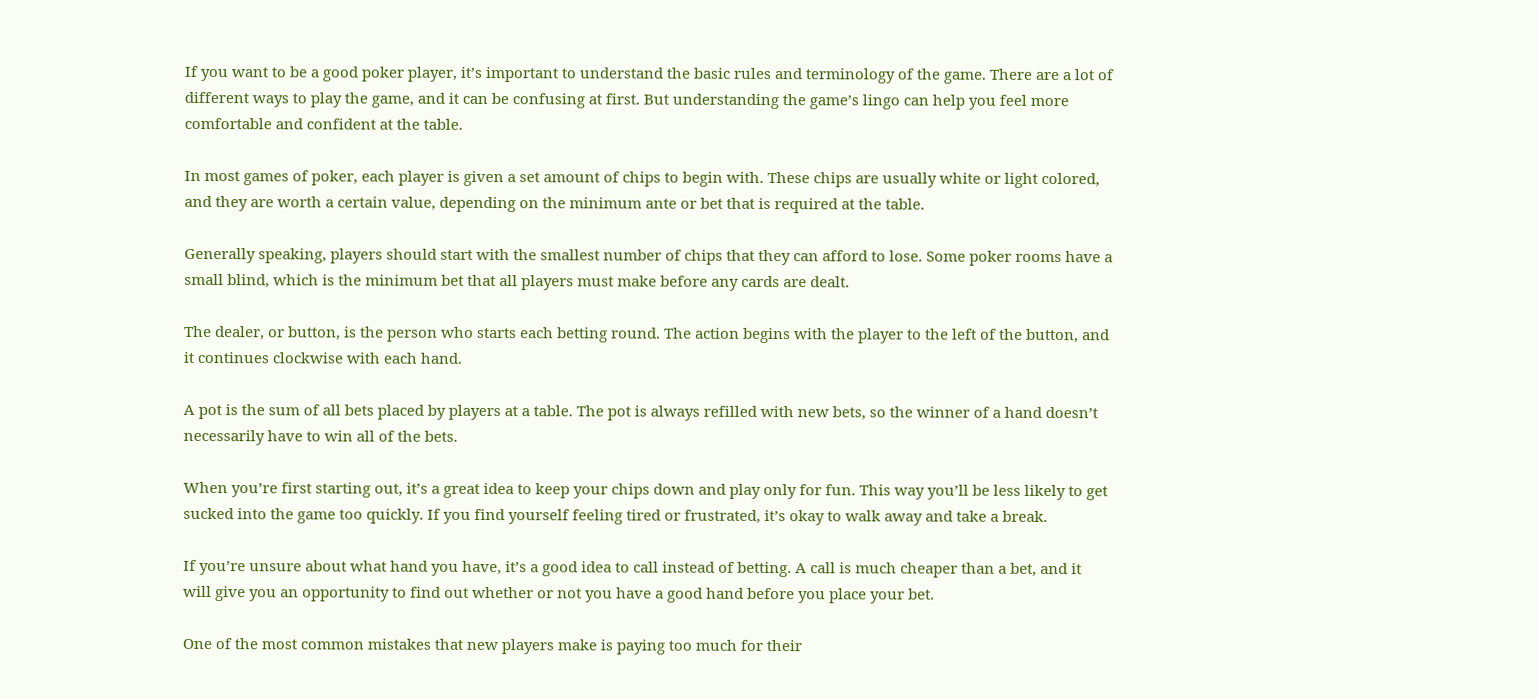If you want to be a good poker player, it’s important to understand the basic rules and terminology of the game. There are a lot of different ways to play the game, and it can be confusing at first. But understanding the game’s lingo can help you feel more comfortable and confident at the table.

In most games of poker, each player is given a set amount of chips to begin with. These chips are usually white or light colored, and they are worth a certain value, depending on the minimum ante or bet that is required at the table.

Generally speaking, players should start with the smallest number of chips that they can afford to lose. Some poker rooms have a small blind, which is the minimum bet that all players must make before any cards are dealt.

The dealer, or button, is the person who starts each betting round. The action begins with the player to the left of the button, and it continues clockwise with each hand.

A pot is the sum of all bets placed by players at a table. The pot is always refilled with new bets, so the winner of a hand doesn’t necessarily have to win all of the bets.

When you’re first starting out, it’s a great idea to keep your chips down and play only for fun. This way you’ll be less likely to get sucked into the game too quickly. If you find yourself feeling tired or frustrated, it’s okay to walk away and take a break.

If you’re unsure about what hand you have, it’s a good idea to call instead of betting. A call is much cheaper than a bet, and it will give you an opportunity to find out whether or not you have a good hand before you place your bet.

One of the most common mistakes that new players make is paying too much for their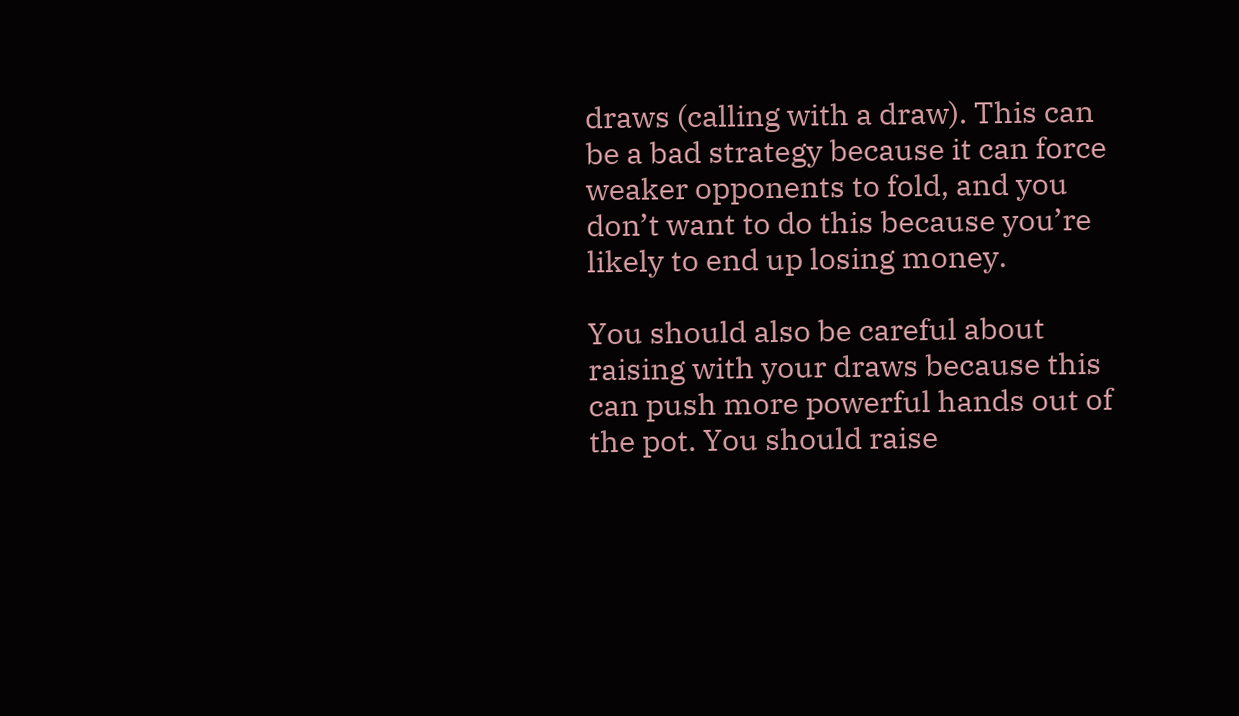draws (calling with a draw). This can be a bad strategy because it can force weaker opponents to fold, and you don’t want to do this because you’re likely to end up losing money.

You should also be careful about raising with your draws because this can push more powerful hands out of the pot. You should raise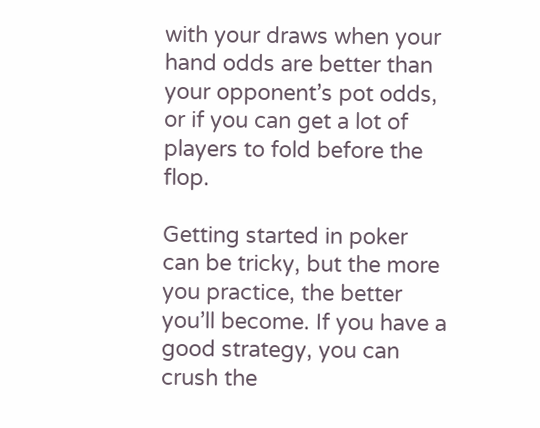with your draws when your hand odds are better than your opponent’s pot odds, or if you can get a lot of players to fold before the flop.

Getting started in poker can be tricky, but the more you practice, the better you’ll become. If you have a good strategy, you can crush the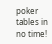poker tables in no time!